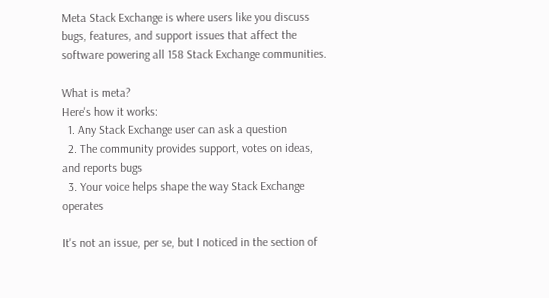Meta Stack Exchange is where users like you discuss bugs, features, and support issues that affect the software powering all 158 Stack Exchange communities.

What is meta?
Here's how it works:
  1. Any Stack Exchange user can ask a question
  2. The community provides support, votes on ideas, and reports bugs
  3. Your voice helps shape the way Stack Exchange operates

It's not an issue, per se, but I noticed in the section of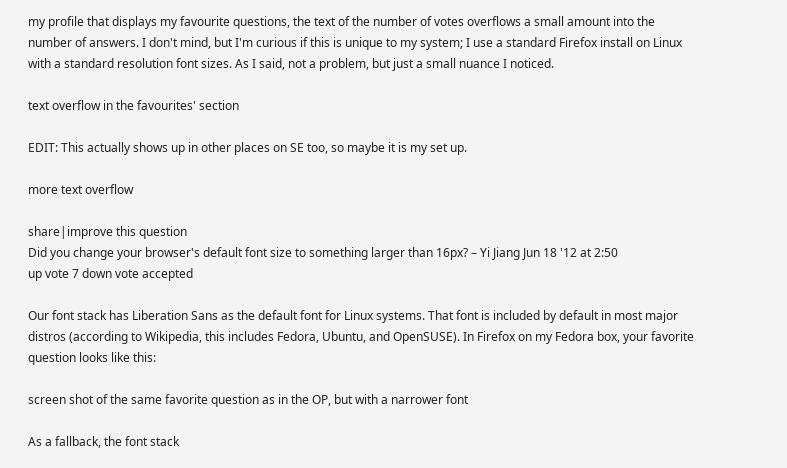my profile that displays my favourite questions, the text of the number of votes overflows a small amount into the number of answers. I don't mind, but I'm curious if this is unique to my system; I use a standard Firefox install on Linux with a standard resolution font sizes. As I said, not a problem, but just a small nuance I noticed.

text overflow in the favourites' section

EDIT: This actually shows up in other places on SE too, so maybe it is my set up.

more text overflow

share|improve this question
Did you change your browser's default font size to something larger than 16px? – Yi Jiang Jun 18 '12 at 2:50
up vote 7 down vote accepted

Our font stack has Liberation Sans as the default font for Linux systems. That font is included by default in most major distros (according to Wikipedia, this includes Fedora, Ubuntu, and OpenSUSE). In Firefox on my Fedora box, your favorite question looks like this:

screen shot of the same favorite question as in the OP, but with a narrower font

As a fallback, the font stack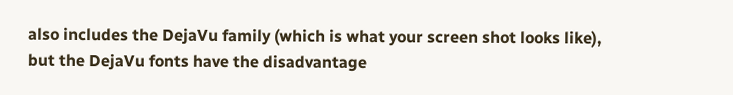also includes the DejaVu family (which is what your screen shot looks like), but the DejaVu fonts have the disadvantage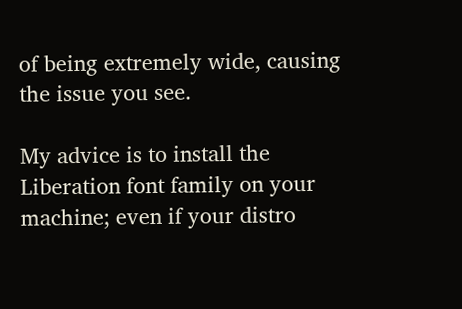of being extremely wide, causing the issue you see.

My advice is to install the Liberation font family on your machine; even if your distro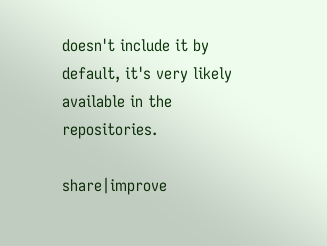doesn't include it by default, it's very likely available in the repositories.

share|improve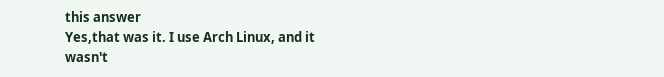this answer
Yes,that was it. I use Arch Linux, and it wasn't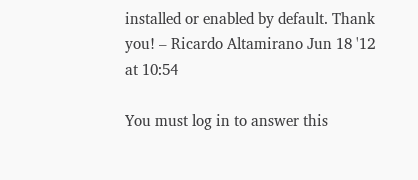installed or enabled by default. Thank you! – Ricardo Altamirano Jun 18 '12 at 10:54

You must log in to answer this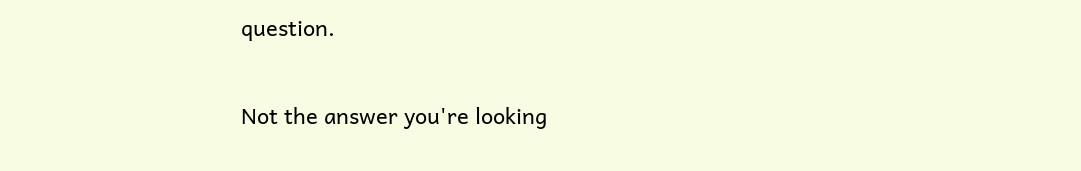question.

Not the answer you're looking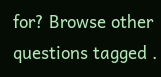for? Browse other questions tagged .